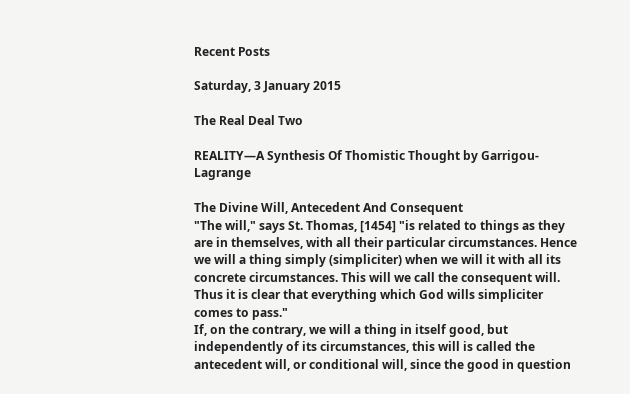Recent Posts

Saturday, 3 January 2015

The Real Deal Two

REALITY—A Synthesis Of Thomistic Thought by Garrigou-Lagrange

The Divine Will, Antecedent And Consequent
"The will," says St. Thomas, [1454] "is related to things as they are in themselves, with all their particular circumstances. Hence we will a thing simply (simpliciter) when we will it with all its concrete circumstances. This will we call the consequent will. Thus it is clear that everything which God wills simpliciter comes to pass."
If, on the contrary, we will a thing in itself good, but independently of its circumstances, this will is called the antecedent will, or conditional will, since the good in question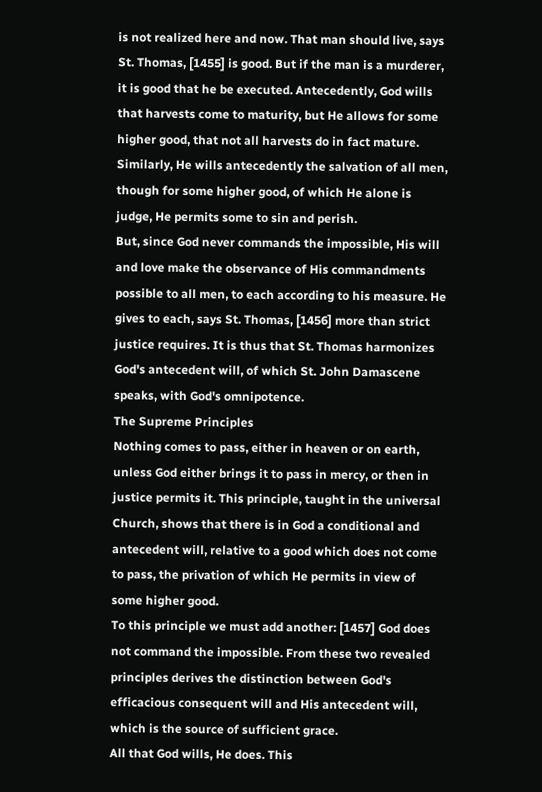is not realized here and now. That man should live, says St. Thomas, [1455] is good. But if the man is a murderer, it is good that he be executed. Antecedently, God wills that harvests come to maturity, but He allows for some higher good, that not all harvests do in fact mature. Similarly, He wills antecedently the salvation of all men, though for some higher good, of which He alone is judge, He permits some to sin and perish.
But, since God never commands the impossible, His will and love make the observance of His commandments possible to all men, to each according to his measure. He gives to each, says St. Thomas, [1456] more than strict justice requires. It is thus that St. Thomas harmonizes God's antecedent will, of which St. John Damascene speaks, with God's omnipotence.
The Supreme Principles
Nothing comes to pass, either in heaven or on earth, unless God either brings it to pass in mercy, or then in justice permits it. This principle, taught in the universal Church, shows that there is in God a conditional and antecedent will, relative to a good which does not come to pass, the privation of which He permits in view of some higher good.
To this principle we must add another: [1457] God does not command the impossible. From these two revealed principles derives the distinction between God's efficacious consequent will and His antecedent will, which is the source of sufficient grace.
All that God wills, He does. This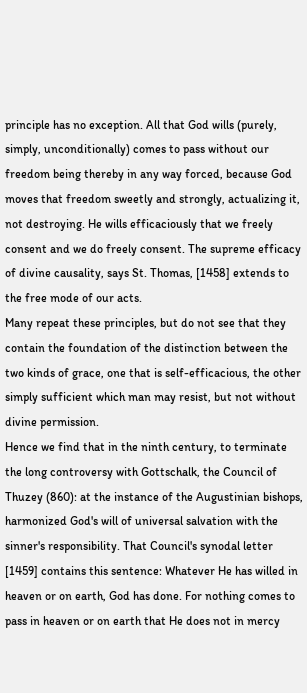principle has no exception. All that God wills (purely, simply, unconditionally) comes to pass without our freedom being thereby in any way forced, because God moves that freedom sweetly and strongly, actualizing it, not destroying. He wills efficaciously that we freely consent and we do freely consent. The supreme efficacy of divine causality, says St. Thomas, [1458] extends to the free mode of our acts.
Many repeat these principles, but do not see that they contain the foundation of the distinction between the two kinds of grace, one that is self-efficacious, the other simply sufficient which man may resist, but not without divine permission.
Hence we find that in the ninth century, to terminate the long controversy with Gottschalk, the Council of Thuzey (860): at the instance of the Augustinian bishops, harmonized God's will of universal salvation with the sinner's responsibility. That Council's synodal letter [1459] contains this sentence: Whatever He has willed in heaven or on earth, God has done. For nothing comes to pass in heaven or on earth that He does not in mercy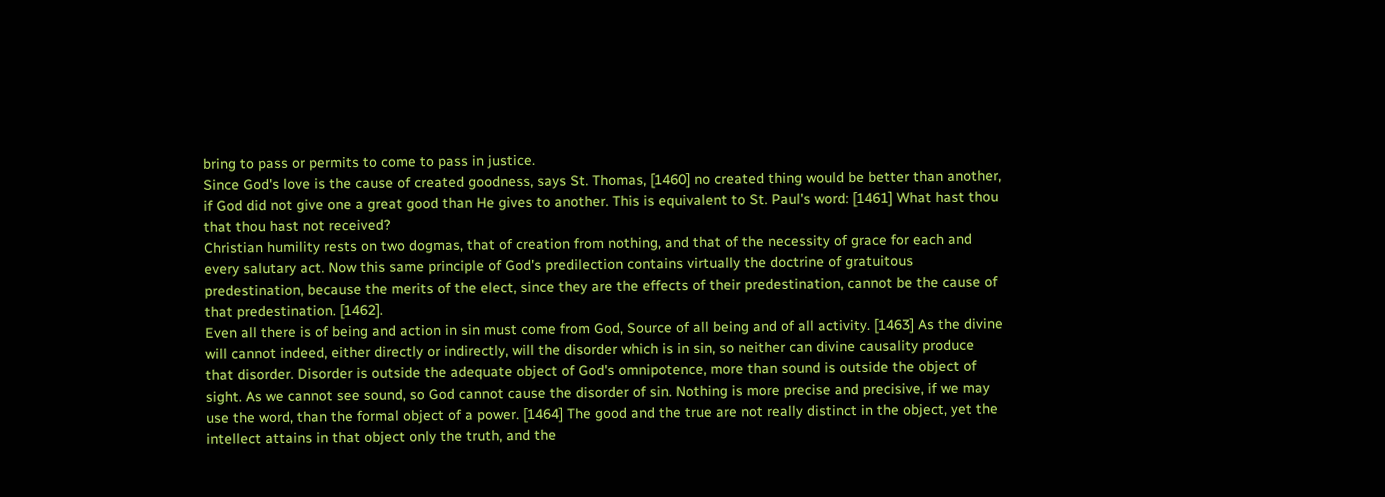bring to pass or permits to come to pass in justice.
Since God's love is the cause of created goodness, says St. Thomas, [1460] no created thing would be better than another, if God did not give one a great good than He gives to another. This is equivalent to St. Paul's word: [1461] What hast thou that thou hast not received?
Christian humility rests on two dogmas, that of creation from nothing, and that of the necessity of grace for each and every salutary act. Now this same principle of God's predilection contains virtually the doctrine of gratuitous predestination, because the merits of the elect, since they are the effects of their predestination, cannot be the cause of that predestination. [1462].
Even all there is of being and action in sin must come from God, Source of all being and of all activity. [1463] As the divine will cannot indeed, either directly or indirectly, will the disorder which is in sin, so neither can divine causality produce that disorder. Disorder is outside the adequate object of God's omnipotence, more than sound is outside the object of sight. As we cannot see sound, so God cannot cause the disorder of sin. Nothing is more precise and precisive, if we may use the word, than the formal object of a power. [1464] The good and the true are not really distinct in the object, yet the intellect attains in that object only the truth, and the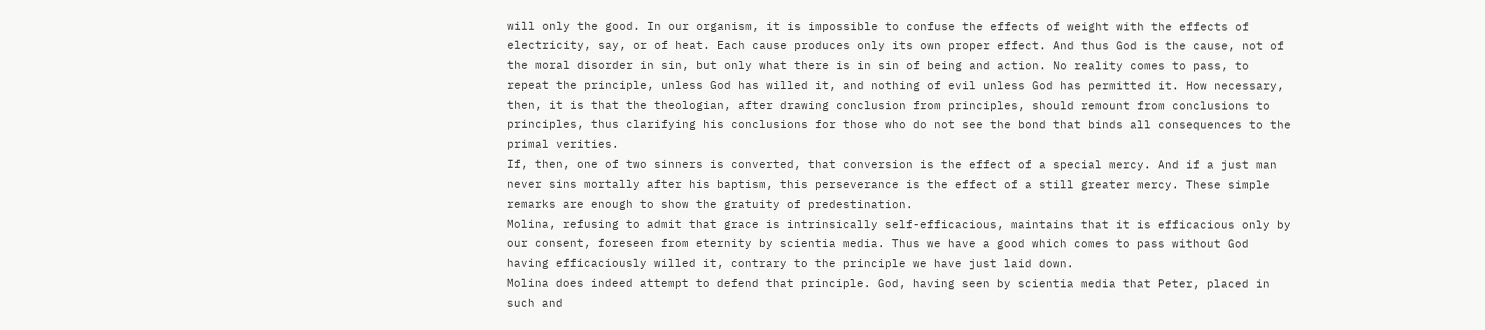will only the good. In our organism, it is impossible to confuse the effects of weight with the effects of electricity, say, or of heat. Each cause produces only its own proper effect. And thus God is the cause, not of the moral disorder in sin, but only what there is in sin of being and action. No reality comes to pass, to repeat the principle, unless God has willed it, and nothing of evil unless God has permitted it. How necessary, then, it is that the theologian, after drawing conclusion from principles, should remount from conclusions to principles, thus clarifying his conclusions for those who do not see the bond that binds all consequences to the primal verities.
If, then, one of two sinners is converted, that conversion is the effect of a special mercy. And if a just man never sins mortally after his baptism, this perseverance is the effect of a still greater mercy. These simple remarks are enough to show the gratuity of predestination.
Molina, refusing to admit that grace is intrinsically self-efficacious, maintains that it is efficacious only by our consent, foreseen from eternity by scientia media. Thus we have a good which comes to pass without God having efficaciously willed it, contrary to the principle we have just laid down.
Molina does indeed attempt to defend that principle. God, having seen by scientia media that Peter, placed in such and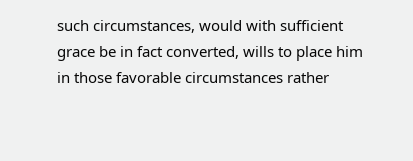such circumstances, would with sufficient grace be in fact converted, wills to place him in those favorable circumstances rather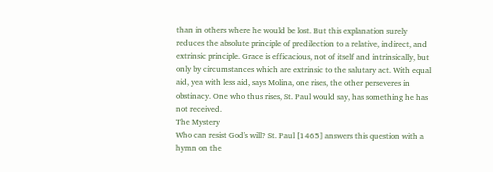than in others where he would be lost. But this explanation surely reduces the absolute principle of predilection to a relative, indirect, and extrinsic principle. Grace is efficacious, not of itself and intrinsically, but only by circumstances which are extrinsic to the salutary act. With equal aid, yea with less aid, says Molina, one rises, the other perseveres in obstinacy. One who thus rises, St. Paul would say, has something he has not received.
The Mystery
Who can resist God's will? St. Paul [1465] answers this question with a hymn on the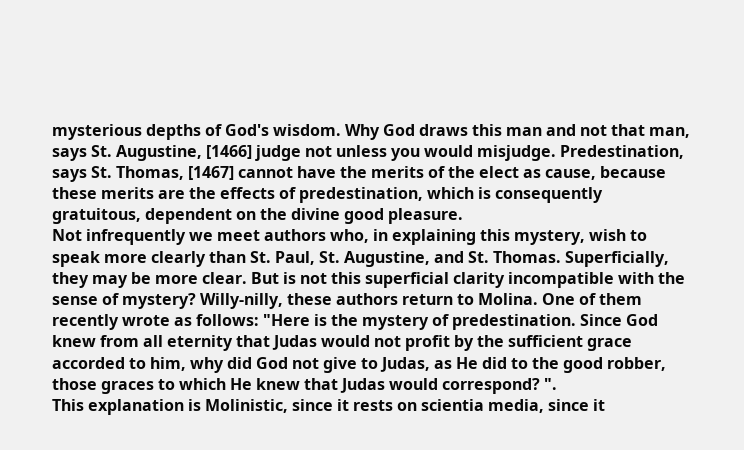mysterious depths of God's wisdom. Why God draws this man and not that man, says St. Augustine, [1466] judge not unless you would misjudge. Predestination, says St. Thomas, [1467] cannot have the merits of the elect as cause, because these merits are the effects of predestination, which is consequently gratuitous, dependent on the divine good pleasure.
Not infrequently we meet authors who, in explaining this mystery, wish to speak more clearly than St. Paul, St. Augustine, and St. Thomas. Superficially, they may be more clear. But is not this superficial clarity incompatible with the sense of mystery? Willy-nilly, these authors return to Molina. One of them recently wrote as follows: "Here is the mystery of predestination. Since God knew from all eternity that Judas would not profit by the sufficient grace accorded to him, why did God not give to Judas, as He did to the good robber, those graces to which He knew that Judas would correspond? ".
This explanation is Molinistic, since it rests on scientia media, since it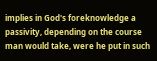implies in God's foreknowledge a passivity, depending on the course man would take, were he put in such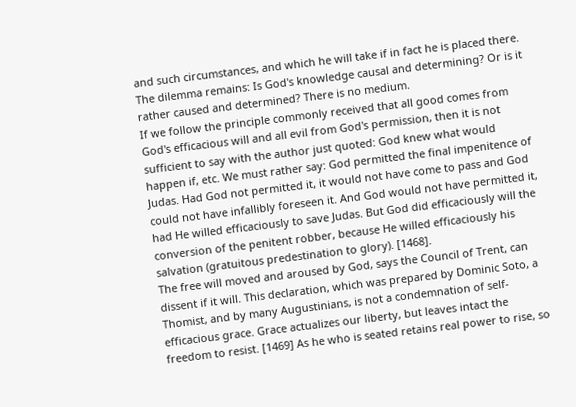and such circumstances, and which he will take if in fact he is placed there. The dilemma remains: Is God's knowledge causal and determining? Or is it rather caused and determined? There is no medium.
If we follow the principle commonly received that all good comes from God's efficacious will and all evil from God's permission, then it is not sufficient to say with the author just quoted: God knew what would happen if, etc. We must rather say: God permitted the final impenitence of Judas. Had God not permitted it, it would not have come to pass and God could not have infallibly foreseen it. And God would not have permitted it, had He willed efficaciously to save Judas. But God did efficaciously will the conversion of the penitent robber, because He willed efficaciously his salvation (gratuitous predestination to glory). [1468].
The free will moved and aroused by God, says the Council of Trent, can dissent if it will. This declaration, which was prepared by Dominic Soto, a Thomist, and by many Augustinians, is not a condemnation of self-efficacious grace. Grace actualizes our liberty, but leaves intact the freedom to resist. [1469] As he who is seated retains real power to rise, so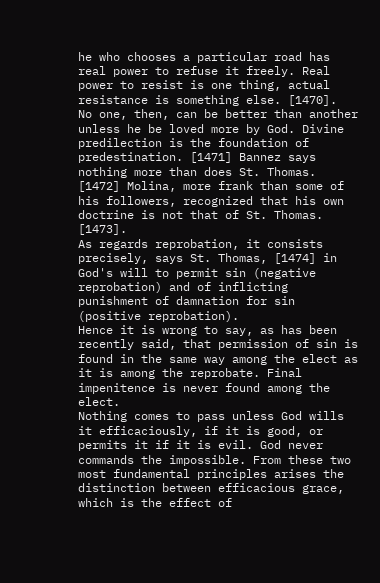he who chooses a particular road has real power to refuse it freely. Real power to resist is one thing, actual resistance is something else. [1470].
No one, then, can be better than another unless he be loved more by God. Divine predilection is the foundation of predestination. [1471] Bannez says nothing more than does St. Thomas. [1472] Molina, more frank than some of his followers, recognized that his own doctrine is not that of St. Thomas. [1473].
As regards reprobation, it consists precisely, says St. Thomas, [1474] in God's will to permit sin (negative reprobation) and of inflicting punishment of damnation for sin (positive reprobation).
Hence it is wrong to say, as has been recently said, that permission of sin is found in the same way among the elect as it is among the reprobate. Final impenitence is never found among the elect.
Nothing comes to pass unless God wills it efficaciously, if it is good, or permits it if it is evil. God never commands the impossible. From these two most fundamental principles arises the distinction between efficacious grace, which is the effect of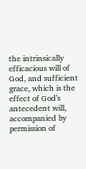the intrinsically efficacious will of God, and sufficient grace, which is the effect of God's antecedent will, accompanied by permission of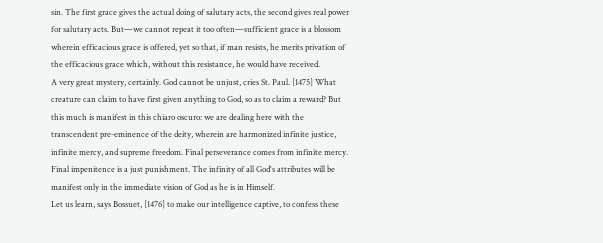sin. The first grace gives the actual doing of salutary acts, the second gives real power for salutary acts. But—we cannot repeat it too often—sufficient grace is a blossom wherein efficacious grace is offered, yet so that, if man resists, he merits privation of the efficacious grace which, without this resistance, he would have received.
A very great mystery, certainly. God cannot be unjust, cries St. Paul. [1475] What creature can claim to have first given anything to God, so as to claim a reward? But this much is manifest in this chiaro oscuro: we are dealing here with the transcendent pre-eminence of the deity, wherein are harmonized infinite justice, infinite mercy, and supreme freedom. Final perseverance comes from infinite mercy. Final impenitence is a just punishment. The infinity of all God's attributes will be manifest only in the immediate vision of God as he is in Himself.
Let us learn, says Bossuet, [1476] to make our intelligence captive, to confess these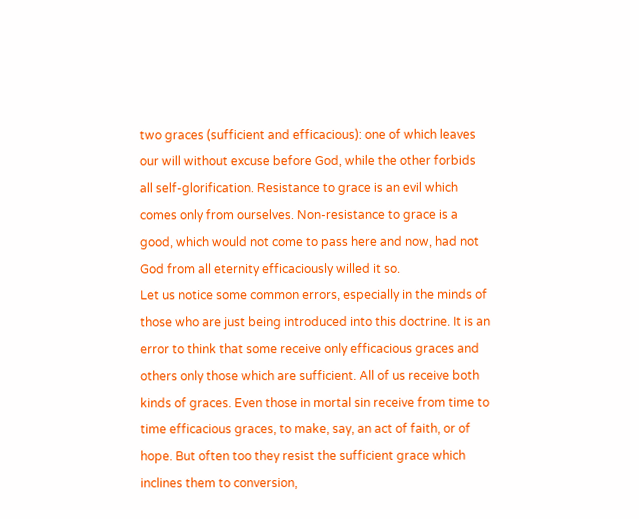two graces (sufficient and efficacious): one of which leaves our will without excuse before God, while the other forbids all self-glorification. Resistance to grace is an evil which comes only from ourselves. Non-resistance to grace is a good, which would not come to pass here and now, had not God from all eternity efficaciously willed it so.
Let us notice some common errors, especially in the minds of those who are just being introduced into this doctrine. It is an error to think that some receive only efficacious graces and others only those which are sufficient. All of us receive both kinds of graces. Even those in mortal sin receive from time to time efficacious graces, to make, say, an act of faith, or of hope. But often too they resist the sufficient grace which inclines them to conversion,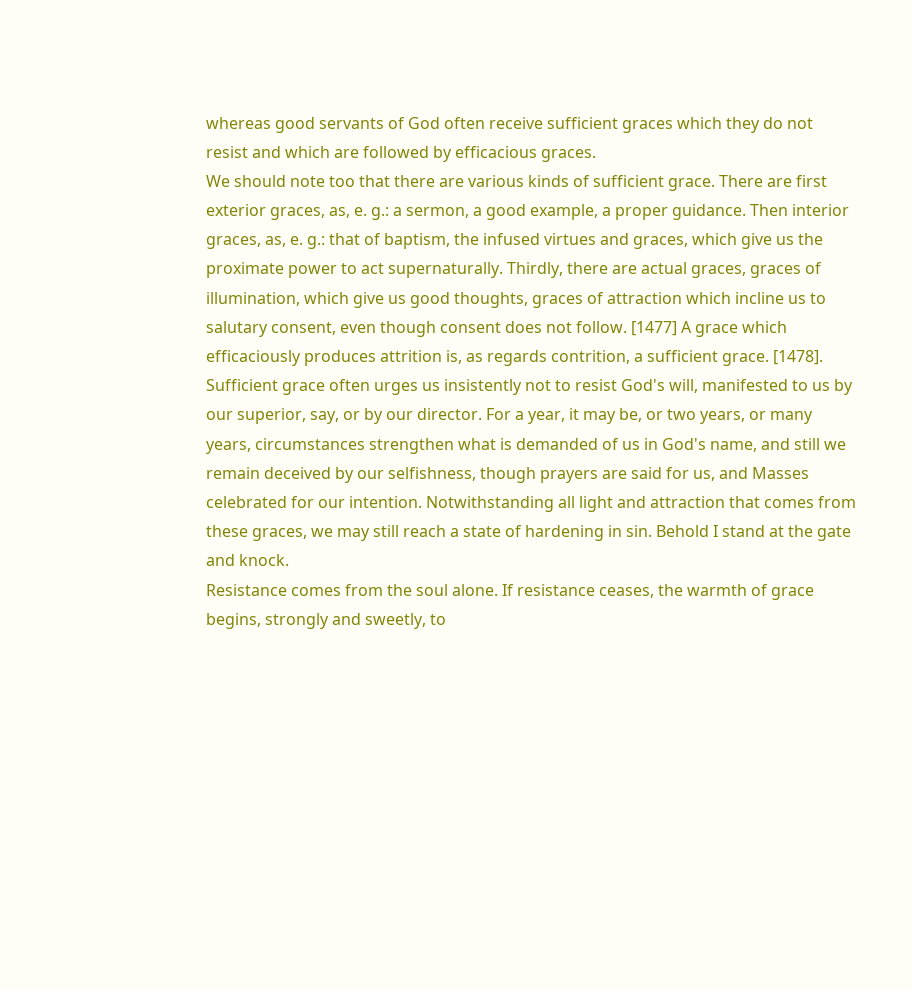whereas good servants of God often receive sufficient graces which they do not resist and which are followed by efficacious graces.
We should note too that there are various kinds of sufficient grace. There are first exterior graces, as, e. g.: a sermon, a good example, a proper guidance. Then interior graces, as, e. g.: that of baptism, the infused virtues and graces, which give us the proximate power to act supernaturally. Thirdly, there are actual graces, graces of illumination, which give us good thoughts, graces of attraction which incline us to salutary consent, even though consent does not follow. [1477] A grace which efficaciously produces attrition is, as regards contrition, a sufficient grace. [1478].
Sufficient grace often urges us insistently not to resist God's will, manifested to us by our superior, say, or by our director. For a year, it may be, or two years, or many years, circumstances strengthen what is demanded of us in God's name, and still we remain deceived by our selfishness, though prayers are said for us, and Masses celebrated for our intention. Notwithstanding all light and attraction that comes from these graces, we may still reach a state of hardening in sin. Behold I stand at the gate and knock.
Resistance comes from the soul alone. If resistance ceases, the warmth of grace begins, strongly and sweetly, to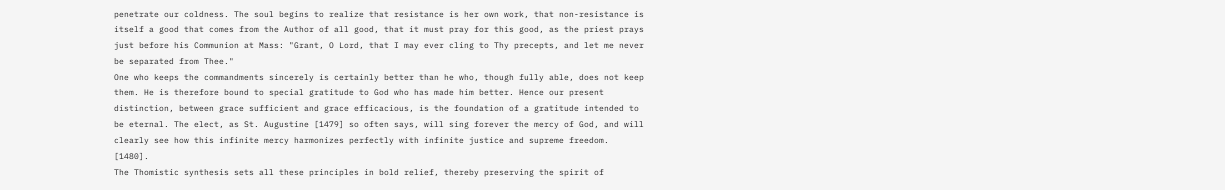penetrate our coldness. The soul begins to realize that resistance is her own work, that non-resistance is itself a good that comes from the Author of all good, that it must pray for this good, as the priest prays just before his Communion at Mass: "Grant, O Lord, that I may ever cling to Thy precepts, and let me never be separated from Thee."
One who keeps the commandments sincerely is certainly better than he who, though fully able, does not keep them. He is therefore bound to special gratitude to God who has made him better. Hence our present distinction, between grace sufficient and grace efficacious, is the foundation of a gratitude intended to be eternal. The elect, as St. Augustine [1479] so often says, will sing forever the mercy of God, and will clearly see how this infinite mercy harmonizes perfectly with infinite justice and supreme freedom. [1480].
The Thomistic synthesis sets all these principles in bold relief, thereby preserving the spirit of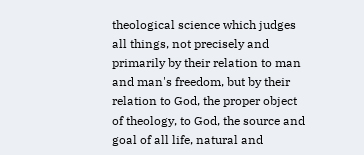theological science which judges all things, not precisely and primarily by their relation to man and man's freedom, but by their relation to God, the proper object of theology, to God, the source and goal of all life, natural and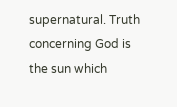supernatural. Truth concerning God is the sun which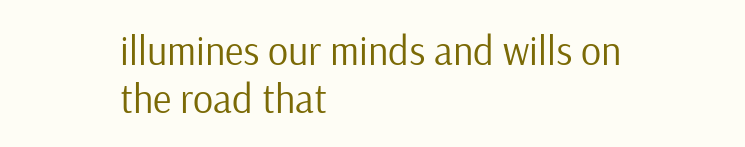illumines our minds and wills on the road that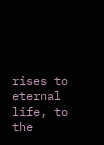rises to eternal life, to the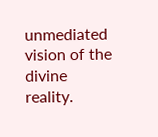unmediated vision of the divine reality.